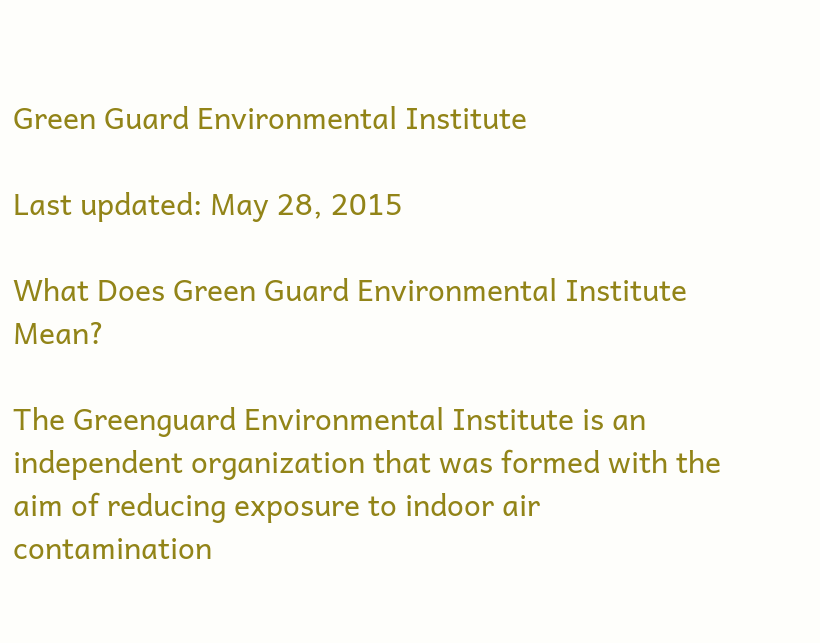Green Guard Environmental Institute

Last updated: May 28, 2015

What Does Green Guard Environmental Institute Mean?

The Greenguard Environmental Institute is an independent organization that was formed with the aim of reducing exposure to indoor air contamination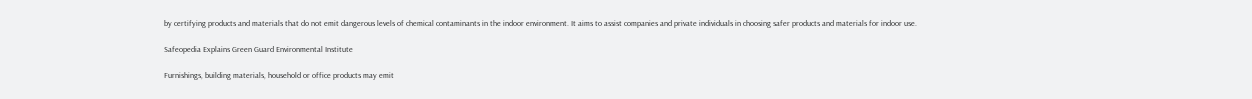by certifying products and materials that do not emit dangerous levels of chemical contaminants in the indoor environment. It aims to assist companies and private individuals in choosing safer products and materials for indoor use.

Safeopedia Explains Green Guard Environmental Institute

Furnishings, building materials, household or office products may emit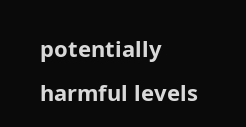potentially harmful levels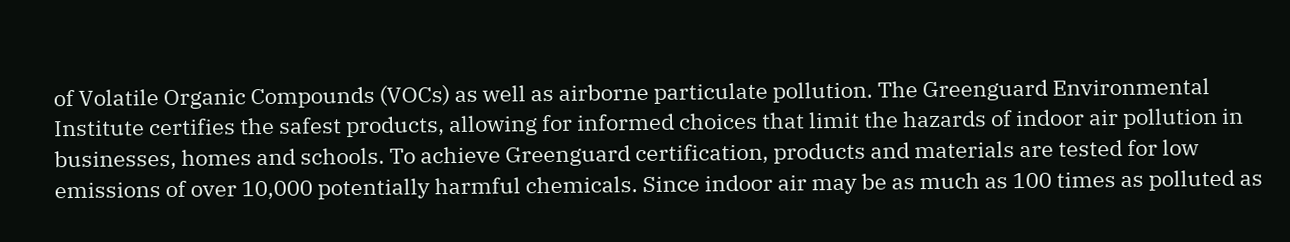of Volatile Organic Compounds (VOCs) as well as airborne particulate pollution. The Greenguard Environmental Institute certifies the safest products, allowing for informed choices that limit the hazards of indoor air pollution in businesses, homes and schools. To achieve Greenguard certification, products and materials are tested for low emissions of over 10,000 potentially harmful chemicals. Since indoor air may be as much as 100 times as polluted as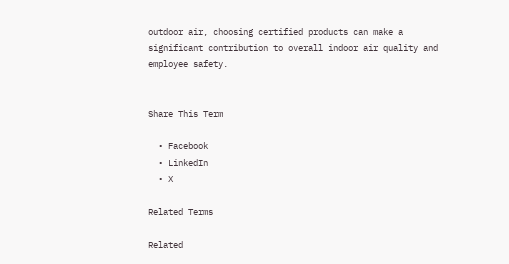outdoor air, choosing certified products can make a significant contribution to overall indoor air quality and employee safety.


Share This Term

  • Facebook
  • LinkedIn
  • X

Related Terms

Related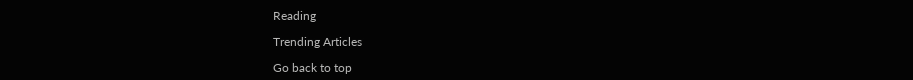Reading

Trending Articles

Go back to top